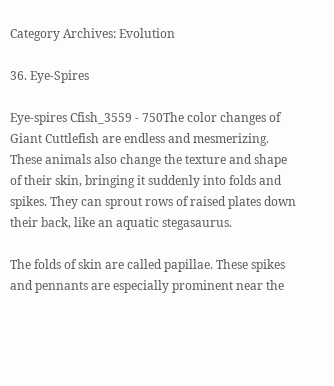Category Archives: Evolution

36. Eye-Spires

Eye-spires Cfish_3559 - 750The color changes of Giant Cuttlefish are endless and mesmerizing. These animals also change the texture and shape of their skin, bringing it suddenly into folds and spikes. They can sprout rows of raised plates down their back, like an aquatic stegasaurus.

The folds of skin are called papillae. These spikes and pennants are especially prominent near the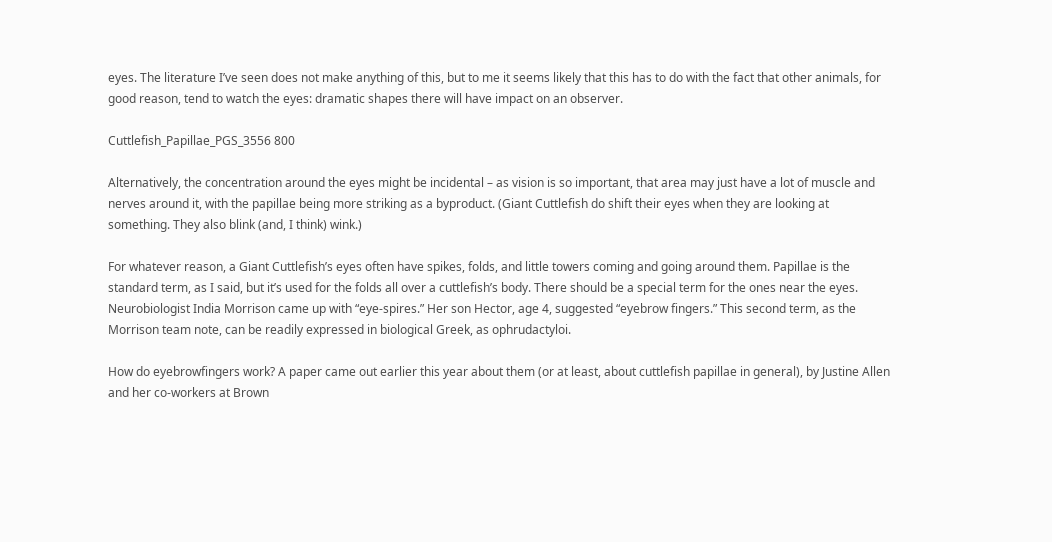eyes. The literature I’ve seen does not make anything of this, but to me it seems likely that this has to do with the fact that other animals, for good reason, tend to watch the eyes: dramatic shapes there will have impact on an observer.

Cuttlefish_Papillae_PGS_3556 800

Alternatively, the concentration around the eyes might be incidental – as vision is so important, that area may just have a lot of muscle and nerves around it, with the papillae being more striking as a byproduct. (Giant Cuttlefish do shift their eyes when they are looking at something. They also blink (and, I think) wink.)

For whatever reason, a Giant Cuttlefish’s eyes often have spikes, folds, and little towers coming and going around them. Papillae is the standard term, as I said, but it’s used for the folds all over a cuttlefish’s body. There should be a special term for the ones near the eyes. Neurobiologist India Morrison came up with “eye-spires.” Her son Hector, age 4, suggested “eyebrow fingers.” This second term, as the Morrison team note, can be readily expressed in biological Greek, as ophrudactyloi.

How do eyebrowfingers work? A paper came out earlier this year about them (or at least, about cuttlefish papillae in general), by Justine Allen and her co-workers at Brown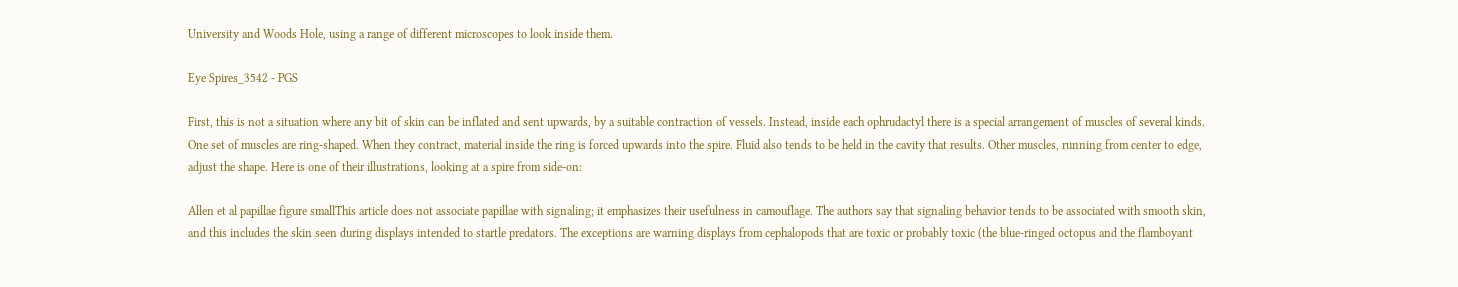University and Woods Hole, using a range of different microscopes to look inside them.

Eye Spires_3542 - PGS

First, this is not a situation where any bit of skin can be inflated and sent upwards, by a suitable contraction of vessels. Instead, inside each ophrudactyl there is a special arrangement of muscles of several kinds. One set of muscles are ring-shaped. When they contract, material inside the ring is forced upwards into the spire. Fluid also tends to be held in the cavity that results. Other muscles, running from center to edge, adjust the shape. Here is one of their illustrations, looking at a spire from side-on:

Allen et al papillae figure smallThis article does not associate papillae with signaling; it emphasizes their usefulness in camouflage. The authors say that signaling behavior tends to be associated with smooth skin, and this includes the skin seen during displays intended to startle predators. The exceptions are warning displays from cephalopods that are toxic or probably toxic (the blue-ringed octopus and the flamboyant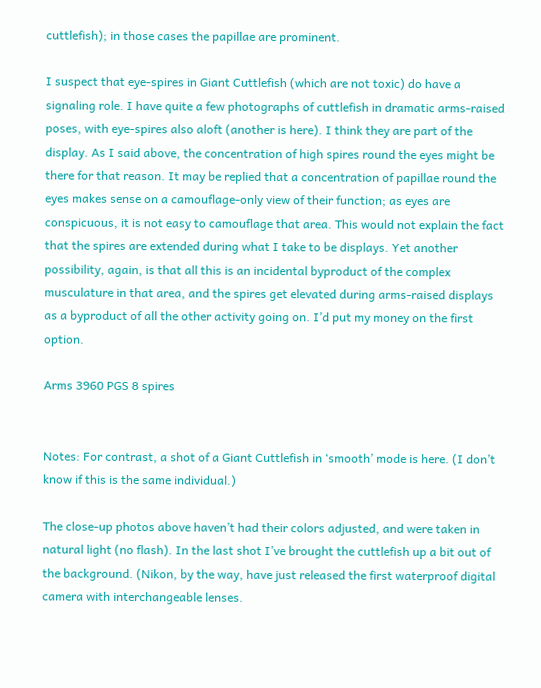cuttlefish); in those cases the papillae are prominent.

I suspect that eye-spires in Giant Cuttlefish (which are not toxic) do have a signaling role. I have quite a few photographs of cuttlefish in dramatic arms-raised poses, with eye-spires also aloft (another is here). I think they are part of the display. As I said above, the concentration of high spires round the eyes might be there for that reason. It may be replied that a concentration of papillae round the eyes makes sense on a camouflage-only view of their function; as eyes are conspicuous, it is not easy to camouflage that area. This would not explain the fact that the spires are extended during what I take to be displays. Yet another possibility, again, is that all this is an incidental byproduct of the complex musculature in that area, and the spires get elevated during arms-raised displays as a byproduct of all the other activity going on. I’d put my money on the first option.

Arms 3960 PGS 8 spires


Notes: For contrast, a shot of a Giant Cuttlefish in ‘smooth’ mode is here. (I don’t know if this is the same individual.)

The close-up photos above haven’t had their colors adjusted, and were taken in natural light (no flash). In the last shot I’ve brought the cuttlefish up a bit out of the background. (Nikon, by the way, have just released the first waterproof digital camera with interchangeable lenses.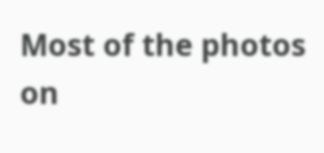Most of the photos on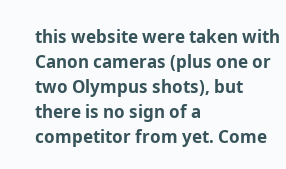this website were taken with Canon cameras (plus one or two Olympus shots), but there is no sign of a competitor from yet. Come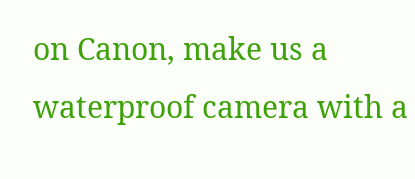on Canon, make us a waterproof camera with a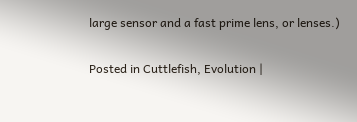large sensor and a fast prime lens, or lenses.)

Posted in Cuttlefish, Evolution |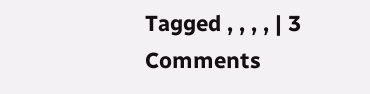Tagged , , , , | 3 Comments